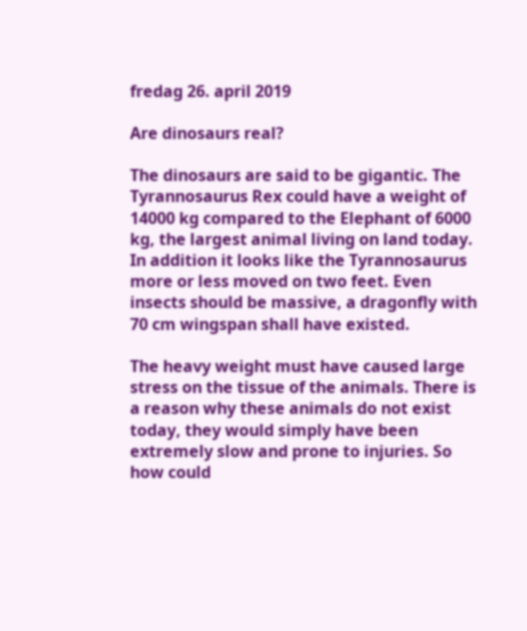fredag 26. april 2019

Are dinosaurs real?

The dinosaurs are said to be gigantic. The Tyrannosaurus Rex could have a weight of 14000 kg compared to the Elephant of 6000 kg, the largest animal living on land today. In addition it looks like the Tyrannosaurus more or less moved on two feet. Even insects should be massive, a dragonfly with 70 cm wingspan shall have existed.

The heavy weight must have caused large stress on the tissue of the animals. There is a reason why these animals do not exist today, they would simply have been extremely slow and prone to injuries. So how could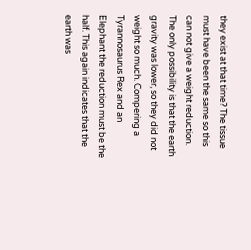they exist at that time? The tissue must have been the same so this can not give a weight reduction. The only possibility is that the earth gravity was lower, so they did not weight so much. Compering a Tyrannosaurus Rex and an Elephant the reduction must be the half. This again indicates that the earth was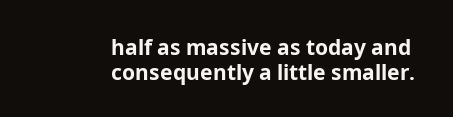half as massive as today and consequently a little smaller.